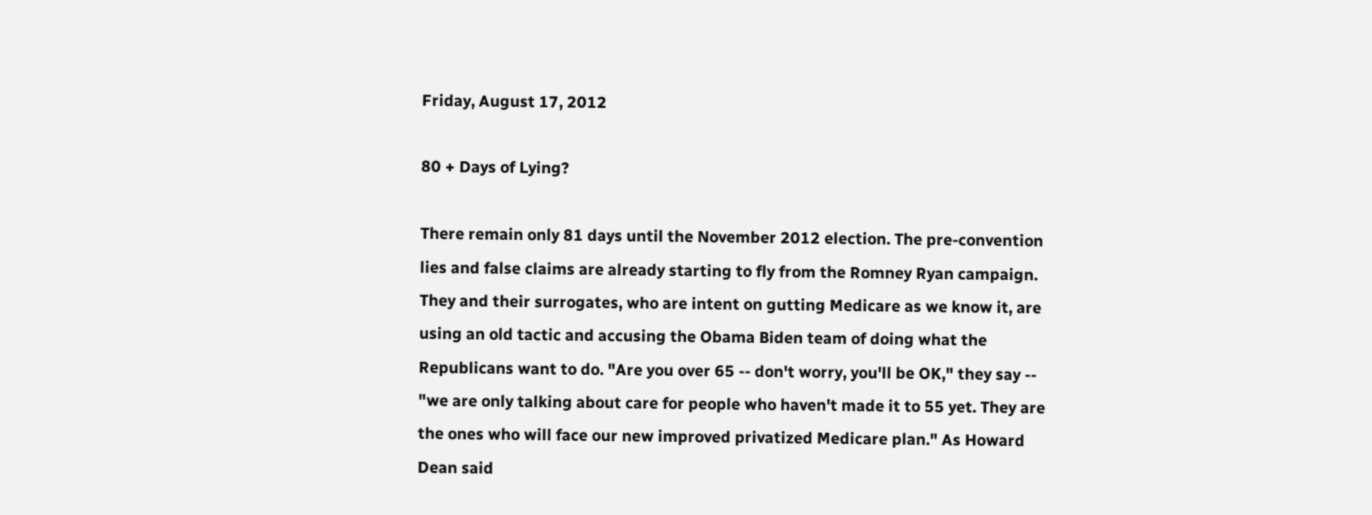Friday, August 17, 2012

80 + Days of Lying?

There remain only 81 days until the November 2012 election. The pre-convention lies and false claims are already starting to fly from the Romney Ryan campaign. They and their surrogates, who are intent on gutting Medicare as we know it, are using an old tactic and accusing the Obama Biden team of doing what the Republicans want to do. "Are you over 65 -- don't worry, you'll be OK," they say -- "we are only talking about care for people who haven't made it to 55 yet. They are the ones who will face our new improved privatized Medicare plan." As Howard Dean said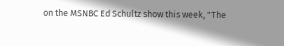on the MSNBC Ed Schultz show this week, "The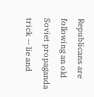Republicans are following an old Soviet propaganda trick -- lie and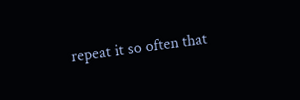repeat it so often that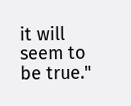it will seem to be true."